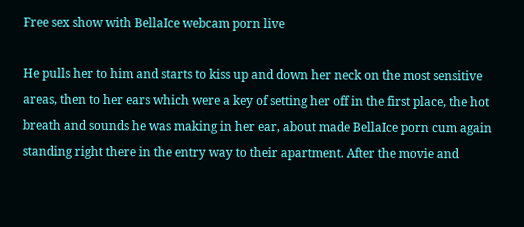Free sex show with BellaIce webcam porn live

He pulls her to him and starts to kiss up and down her neck on the most sensitive areas, then to her ears which were a key of setting her off in the first place, the hot breath and sounds he was making in her ear, about made BellaIce porn cum again standing right there in the entry way to their apartment. After the movie and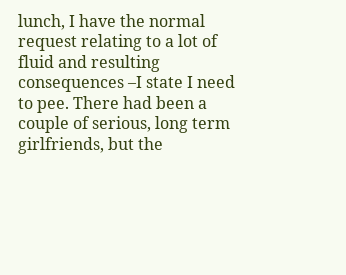lunch, I have the normal request relating to a lot of fluid and resulting consequences –I state I need to pee. There had been a couple of serious, long term girlfriends, but the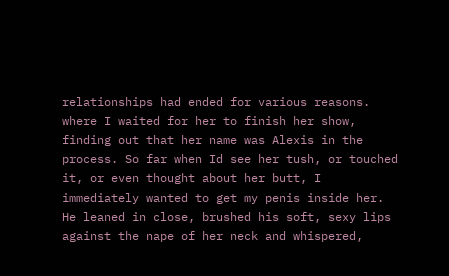relationships had ended for various reasons. where I waited for her to finish her show, finding out that her name was Alexis in the process. So far when Id see her tush, or touched it, or even thought about her butt, I immediately wanted to get my penis inside her. He leaned in close, brushed his soft, sexy lips against the nape of her neck and whispered,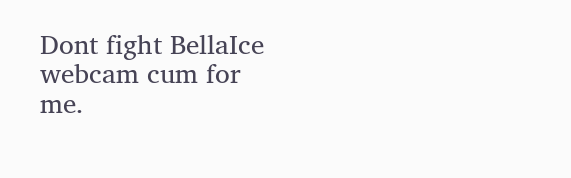Dont fight BellaIce webcam cum for me.